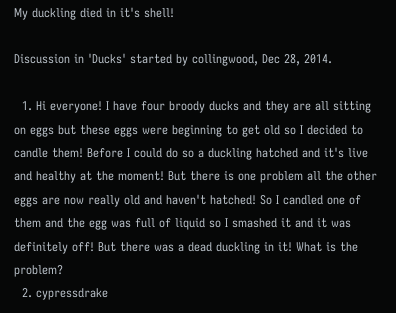My duckling died in it's shell!

Discussion in 'Ducks' started by collingwood, Dec 28, 2014.

  1. Hi everyone! I have four broody ducks and they are all sitting on eggs but these eggs were beginning to get old so I decided to candle them! Before I could do so a duckling hatched and it's live and healthy at the moment! But there is one problem all the other eggs are now really old and haven't hatched! So I candled one of them and the egg was full of liquid so I smashed it and it was definitely off! But there was a dead duckling in it! What is the problem?
  2. cypressdrake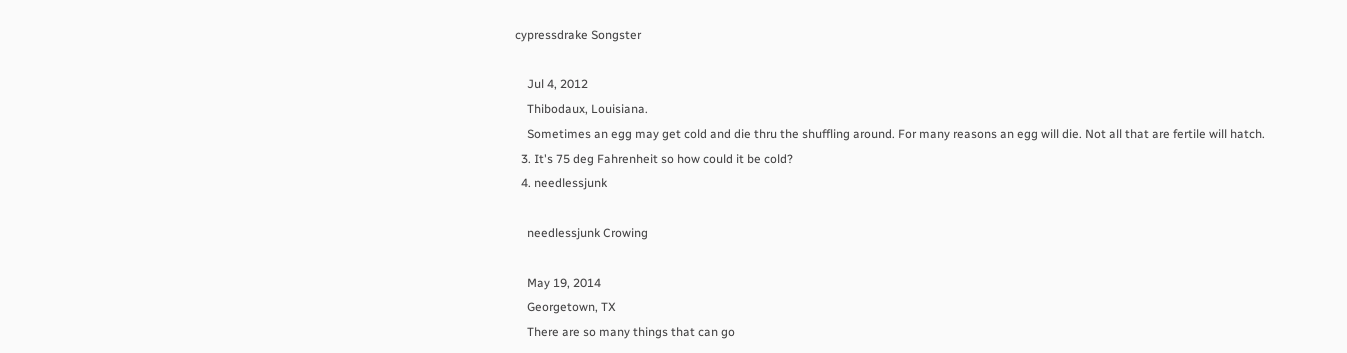cypressdrake Songster

    Jul 4, 2012
    Thibodaux, Louisiana.
    Sometimes an egg may get cold and die thru the shuffling around. For many reasons an egg will die. Not all that are fertile will hatch.
  3. It's 75 deg Fahrenheit so how could it be cold?
  4. needlessjunk

    needlessjunk Crowing

    May 19, 2014
    Georgetown, TX
    There are so many things that can go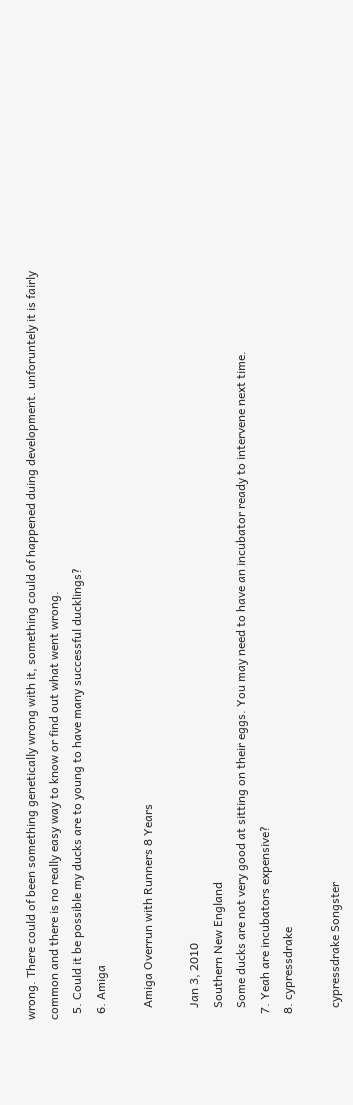wrong. There could of been something genetically wrong with it, something could of happened duing development. unforuntely it is fairly common and there is no really easy way to know or find out what went wrong.
  5. Could it be possible my ducks are to young to have many successful ducklings?
  6. Amiga

    Amiga Overrun with Runners 8 Years

    Jan 3, 2010
    Southern New England
    Some ducks are not very good at sitting on their eggs. You may need to have an incubator ready to intervene next time.
  7. Yeah are incubators expensive?
  8. cypressdrake

    cypressdrake Songster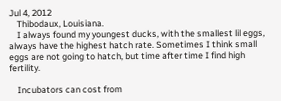Jul 4, 2012
    Thibodaux, Louisiana.
    I always found my youngest ducks, with the smallest lil eggs, always have the highest hatch rate. Sometimes I think small eggs are not going to hatch, but time after time I find high fertility.

    Incubators can cost from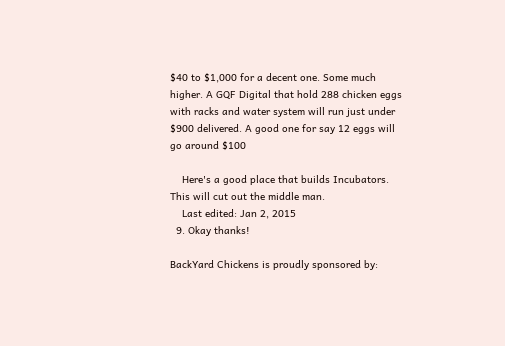$40 to $1,000 for a decent one. Some much higher. A GQF Digital that hold 288 chicken eggs with racks and water system will run just under $900 delivered. A good one for say 12 eggs will go around $100

    Here's a good place that builds Incubators. This will cut out the middle man.
    Last edited: Jan 2, 2015
  9. Okay thanks!

BackYard Chickens is proudly sponsored by: